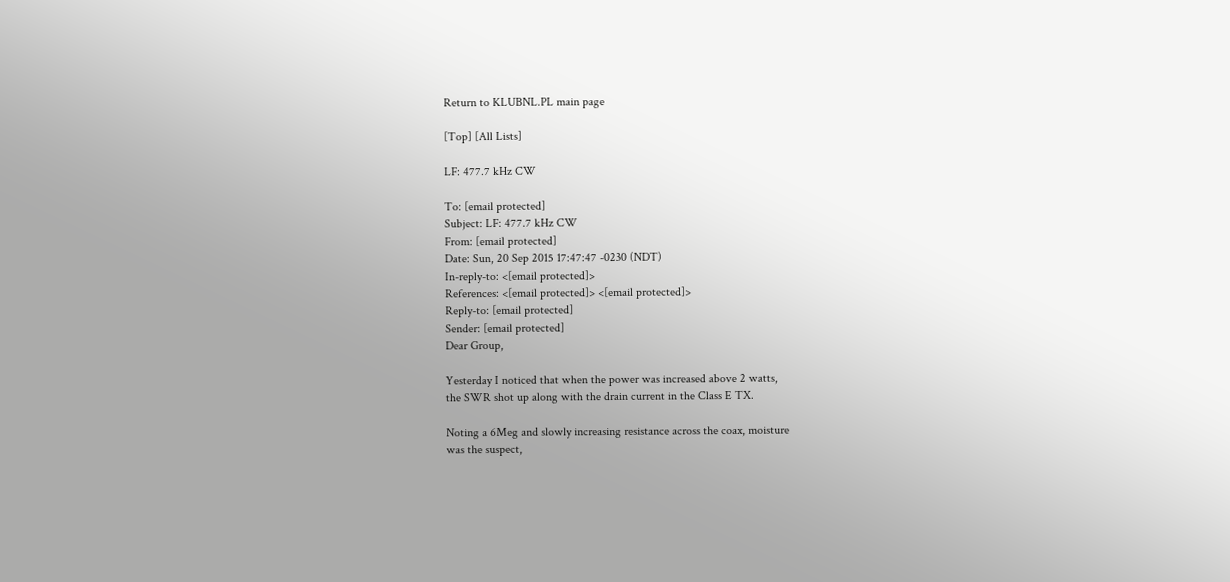Return to KLUBNL.PL main page

[Top] [All Lists]

LF: 477.7 kHz CW

To: [email protected]
Subject: LF: 477.7 kHz CW
From: [email protected]
Date: Sun, 20 Sep 2015 17:47:47 -0230 (NDT)
In-reply-to: <[email protected]>
References: <[email protected]> <[email protected]>
Reply-to: [email protected]
Sender: [email protected]
Dear Group,

Yesterday I noticed that when the power was increased above 2 watts,
the SWR shot up along with the drain current in the Class E TX.

Noting a 6Meg and slowly increasing resistance across the coax, moisture
was the suspect,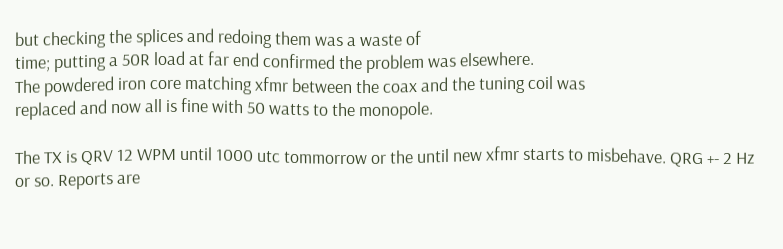but checking the splices and redoing them was a waste of
time; putting a 50R load at far end confirmed the problem was elsewhere.
The powdered iron core matching xfmr between the coax and the tuning coil was
replaced and now all is fine with 50 watts to the monopole.

The TX is QRV 12 WPM until 1000 utc tommorrow or the until new xfmr starts to misbehave. QRG +- 2 Hz or so. Reports are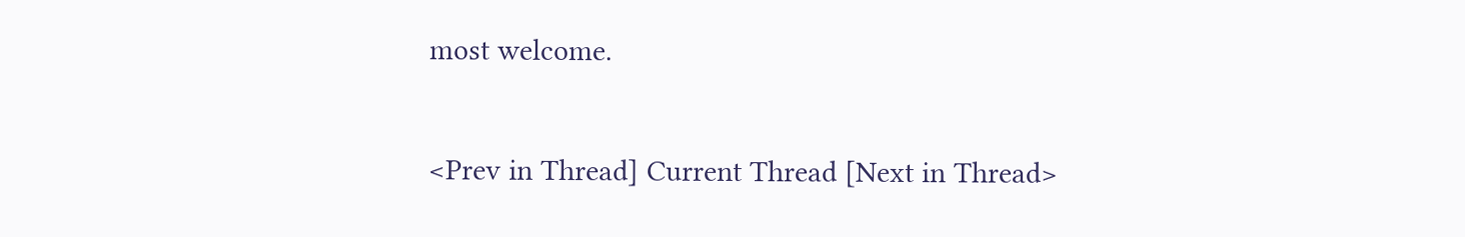most welcome.

<Prev in Thread] Current Thread [Next in Thread>